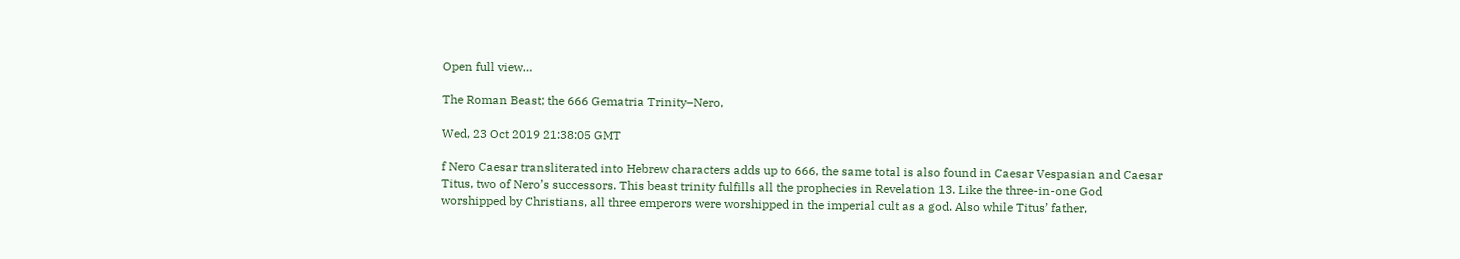Open full view…

The Roman Beast; the 666 Gematria Trinity–Nero,

Wed, 23 Oct 2019 21:38:05 GMT

f Nero Caesar transliterated into Hebrew characters adds up to 666, the same total is also found in Caesar Vespasian and Caesar Titus, two of Nero’s successors. This beast trinity fulfills all the prophecies in Revelation 13. Like the three-in-one God worshipped by Christians, all three emperors were worshipped in the imperial cult as a god. Also while Titus’ father,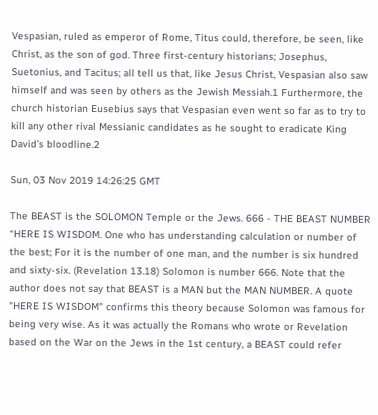Vespasian, ruled as emperor of Rome, Titus could, therefore, be seen, like Christ, as the son of god. Three first-century historians; Josephus, Suetonius, and Tacitus; all tell us that, like Jesus Christ, Vespasian also saw himself and was seen by others as the Jewish Messiah.1 Furthermore, the church historian Eusebius says that Vespasian even went so far as to try to kill any other rival Messianic candidates as he sought to eradicate King David’s bloodline.2

Sun, 03 Nov 2019 14:26:25 GMT

The BEAST is the SOLOMON Temple or the Jews. 666 - THE BEAST NUMBER “HERE IS WISDOM. One who has understanding calculation or number of the best; For it is the number of one man, and the number is six hundred and sixty-six. (Revelation 13.18) Solomon is number 666. Note that the author does not say that BEAST is a MAN but the MAN NUMBER. A quote "HERE IS WISDOM" confirms this theory because Solomon was famous for being very wise. As it was actually the Romans who wrote or Revelation based on the War on the Jews in the 1st century, a BEAST could refer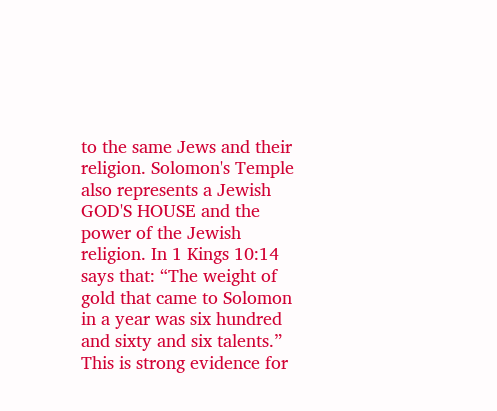to the same Jews and their religion. Solomon's Temple also represents a Jewish GOD'S HOUSE and the power of the Jewish religion. In 1 Kings 10:14 says that: “The weight of gold that came to Solomon in a year was six hundred and sixty and six talents.” This is strong evidence for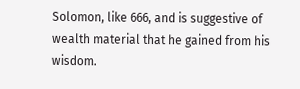Solomon, like 666, and is suggestive of wealth material that he gained from his wisdom.